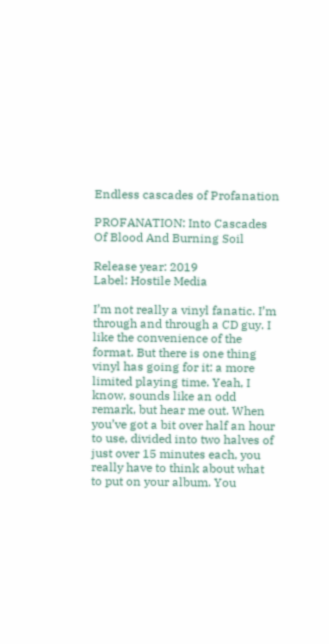Endless cascades of Profanation

PROFANATION: Into Cascades Of Blood And Burning Soil

Release year: 2019
Label: Hostile Media

I’m not really a vinyl fanatic. I’m through and through a CD guy. I like the convenience of the format. But there is one thing vinyl has going for it: a more limited playing time. Yeah, I know, sounds like an odd remark, but hear me out. When you’ve got a bit over half an hour to use, divided into two halves of just over 15 minutes each, you really have to think about what to put on your album. You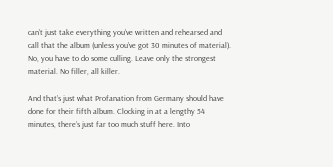can’t just take everything you’ve written and rehearsed and call that the album (unless you’ve got 30 minutes of material). No, you have to do some culling. Leave only the strongest material. No filler, all killer.

And that’s just what Profanation from Germany should have done for their fifth album. Clocking in at a lengthy 54 minutes, there’s just far too much stuff here. Into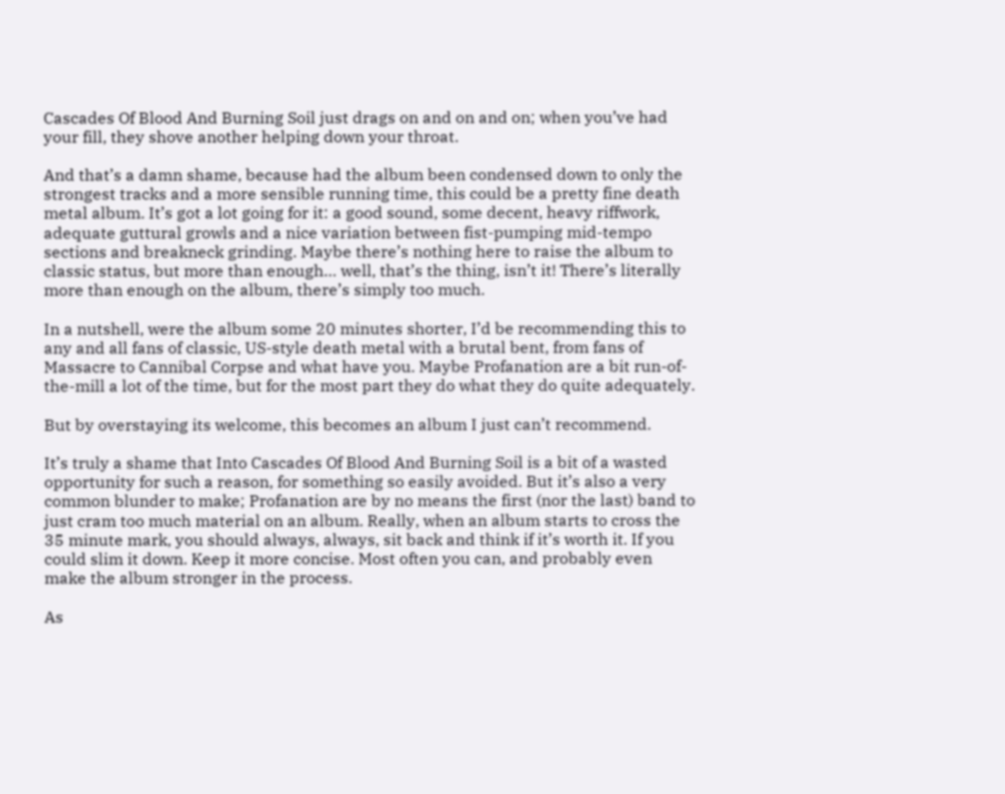Cascades Of Blood And Burning Soil just drags on and on and on; when you’ve had your fill, they shove another helping down your throat.

And that’s a damn shame, because had the album been condensed down to only the strongest tracks and a more sensible running time, this could be a pretty fine death metal album. It’s got a lot going for it: a good sound, some decent, heavy riffwork, adequate guttural growls and a nice variation between fist-pumping mid-tempo sections and breakneck grinding. Maybe there’s nothing here to raise the album to classic status, but more than enough… well, that’s the thing, isn’t it! There’s literally more than enough on the album, there’s simply too much.

In a nutshell, were the album some 20 minutes shorter, I’d be recommending this to any and all fans of classic, US-style death metal with a brutal bent, from fans of Massacre to Cannibal Corpse and what have you. Maybe Profanation are a bit run-of-the-mill a lot of the time, but for the most part they do what they do quite adequately.

But by overstaying its welcome, this becomes an album I just can’t recommend.

It’s truly a shame that Into Cascades Of Blood And Burning Soil is a bit of a wasted opportunity for such a reason, for something so easily avoided. But it’s also a very common blunder to make; Profanation are by no means the first (nor the last) band to just cram too much material on an album. Really, when an album starts to cross the 35 minute mark, you should always, always, sit back and think if it’s worth it. If you could slim it down. Keep it more concise. Most often you can, and probably even make the album stronger in the process.

As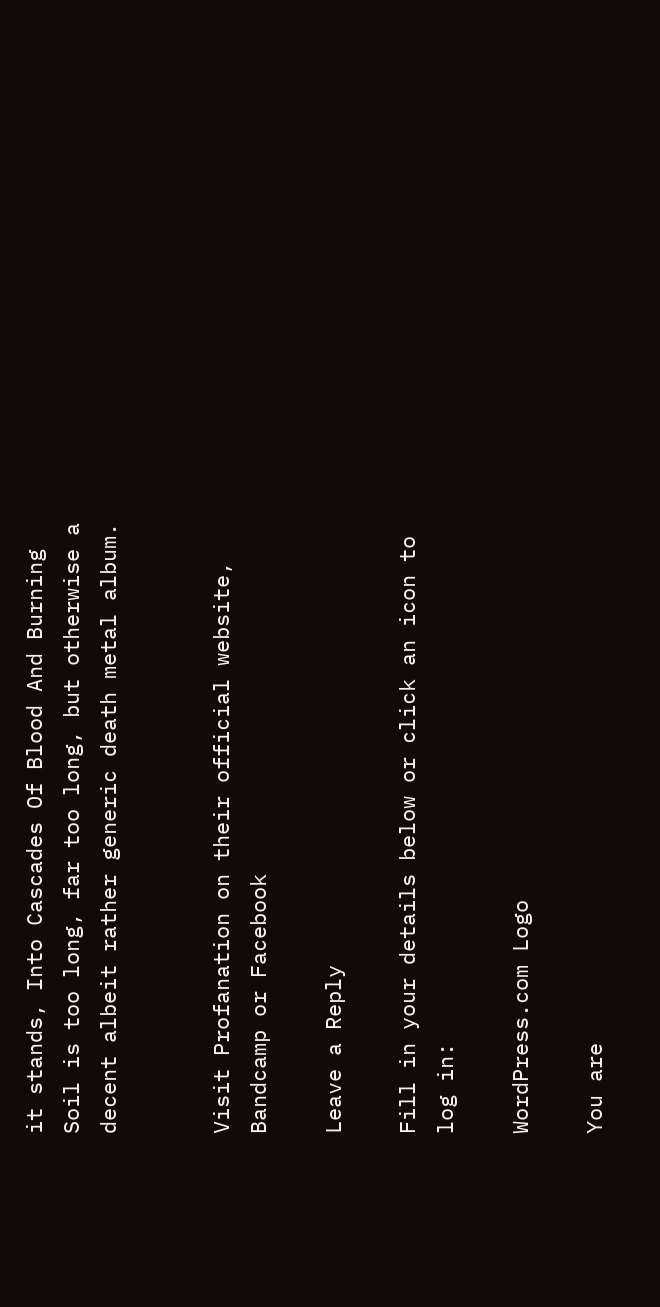it stands, Into Cascades Of Blood And Burning Soil is too long, far too long, but otherwise a decent albeit rather generic death metal album.


Visit Profanation on their official website, Bandcamp or Facebook

Leave a Reply

Fill in your details below or click an icon to log in:

WordPress.com Logo

You are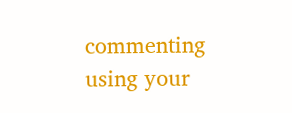commenting using your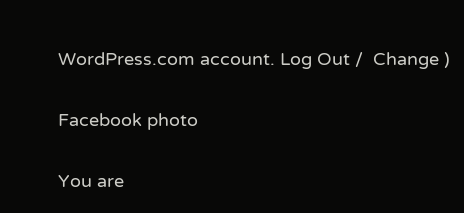WordPress.com account. Log Out /  Change )

Facebook photo

You are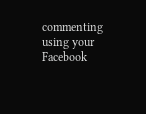commenting using your Facebook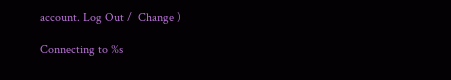account. Log Out /  Change )

Connecting to %s